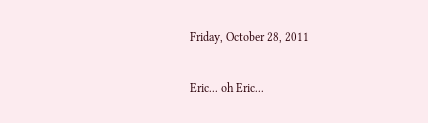Friday, October 28, 2011

Eric... oh Eric...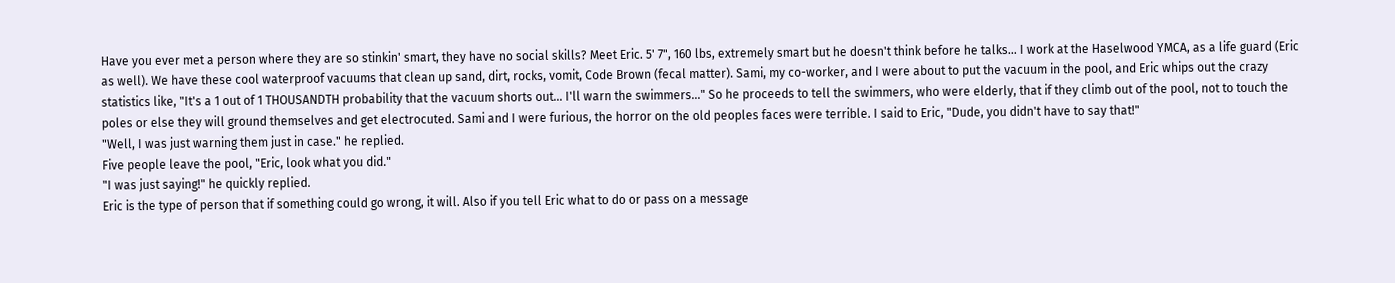Have you ever met a person where they are so stinkin' smart, they have no social skills? Meet Eric. 5' 7", 160 lbs, extremely smart but he doesn't think before he talks... I work at the Haselwood YMCA, as a life guard (Eric as well). We have these cool waterproof vacuums that clean up sand, dirt, rocks, vomit, Code Brown (fecal matter). Sami, my co-worker, and I were about to put the vacuum in the pool, and Eric whips out the crazy statistics like, "It's a 1 out of 1 THOUSANDTH probability that the vacuum shorts out... I'll warn the swimmers..." So he proceeds to tell the swimmers, who were elderly, that if they climb out of the pool, not to touch the poles or else they will ground themselves and get electrocuted. Sami and I were furious, the horror on the old peoples faces were terrible. I said to Eric, "Dude, you didn't have to say that!"
"Well, I was just warning them just in case." he replied.
Five people leave the pool, "Eric, look what you did."
"I was just saying!" he quickly replied.
Eric is the type of person that if something could go wrong, it will. Also if you tell Eric what to do or pass on a message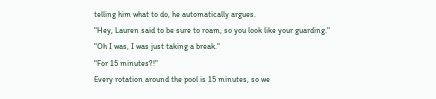telling him what to do, he automatically argues.
"Hey, Lauren said to be sure to roam, so you look like your guarding."
"Oh I was, I was just taking a break."
"For 15 minutes?!"
Every rotation around the pool is 15 minutes, so we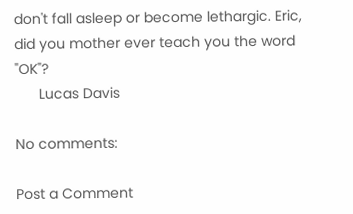don't fall asleep or become lethargic. Eric, did you mother ever teach you the word "OK"?
      Lucas Davis

No comments:

Post a Comment